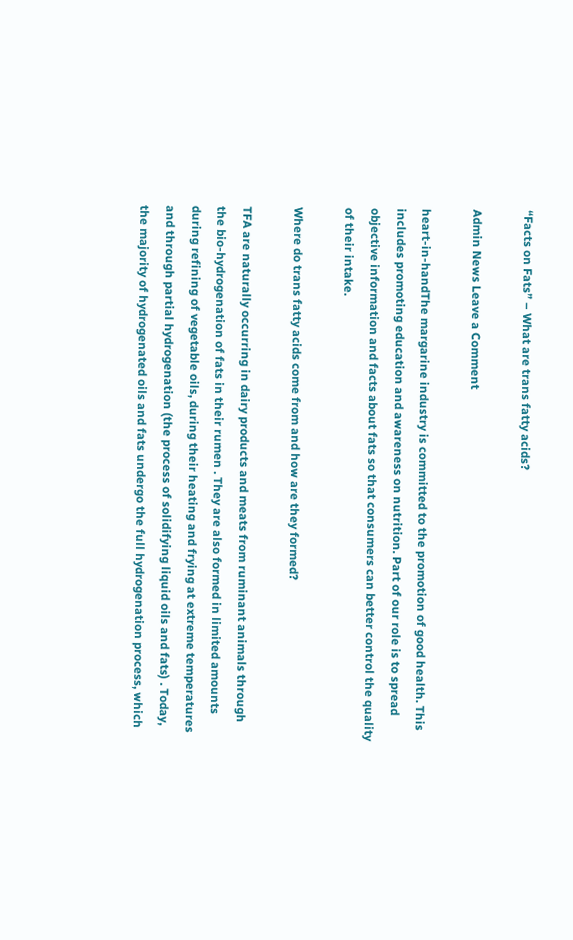“Facts on Fats” – What are trans fatty acids?

Admin News Leave a Comment

heart-in-handThe margarine industry is committed to the promotion of good health. This includes promoting education and awareness on nutrition. Part of our role is to spread objective information and facts about fats so that consumers can better control the quality of their intake.

Where do trans fatty acids come from and how are they formed?

TFA are naturally occurring in dairy products and meats from ruminant animals through the bio-hydrogenation of fats in their rumen . They are also formed in limited amounts during refining of vegetable oils, during their heating and frying at extreme temperatures and through partial hydrogenation (the process of solidifying liquid oils and fats) . Today, the majority of hydrogenated oils and fats undergo the full hydrogenation process, which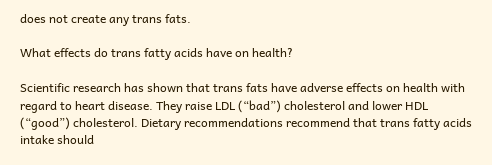does not create any trans fats.

What effects do trans fatty acids have on health?

Scientific research has shown that trans fats have adverse effects on health with regard to heart disease. They raise LDL (“bad”) cholesterol and lower HDL (“good”) cholesterol. Dietary recommendations recommend that trans fatty acids intake should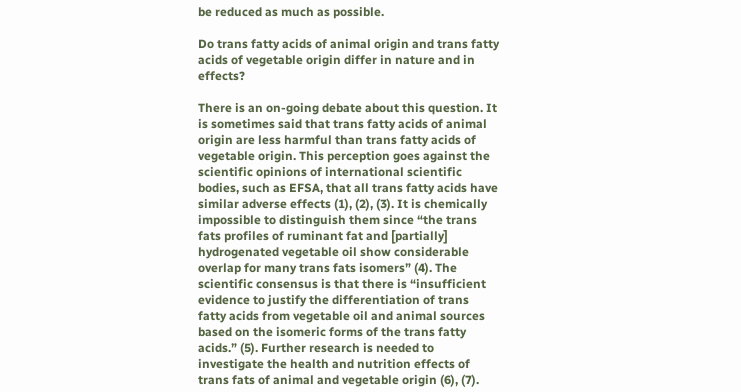be reduced as much as possible.

Do trans fatty acids of animal origin and trans fatty acids of vegetable origin differ in nature and in effects?

There is an on-going debate about this question. It is sometimes said that trans fatty acids of animal origin are less harmful than trans fatty acids of vegetable origin. This perception goes against the scientific opinions of international scientific bodies, such as EFSA, that all trans fatty acids have similar adverse effects (1), (2), (3). It is chemically impossible to distinguish them since “the trans fats profiles of ruminant fat and [partially] hydrogenated vegetable oil show considerable overlap for many trans fats isomers” (4). The scientific consensus is that there is “insufficient evidence to justify the differentiation of trans fatty acids from vegetable oil and animal sources based on the isomeric forms of the trans fatty acids.” (5). Further research is needed to investigate the health and nutrition effects of trans fats of animal and vegetable origin (6), (7).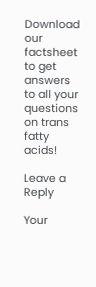Download our factsheet to get answers to all your questions on trans fatty acids!

Leave a Reply

Your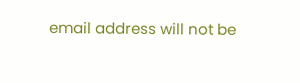email address will not be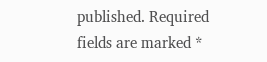published. Required fields are marked *